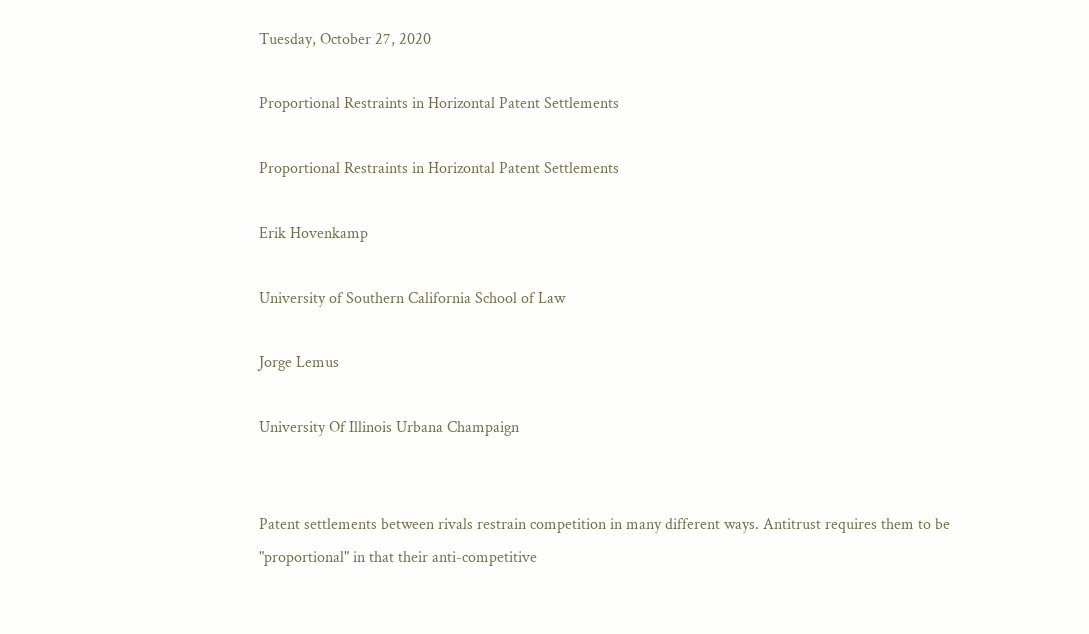Tuesday, October 27, 2020

Proportional Restraints in Horizontal Patent Settlements

Proportional Restraints in Horizontal Patent Settlements

Erik Hovenkamp

University of Southern California School of Law

Jorge Lemus

University Of Illinois Urbana Champaign


Patent settlements between rivals restrain competition in many different ways. Antitrust requires them to be "proportional" in that their anti-competitive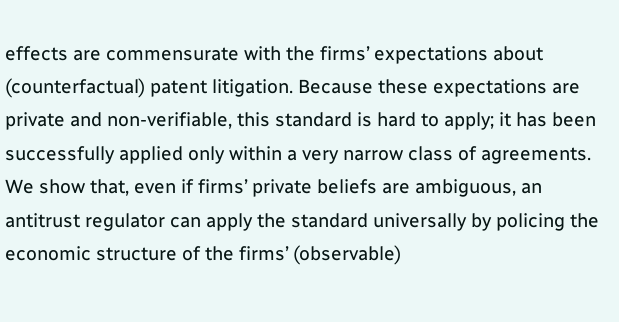effects are commensurate with the firms’ expectations about (counterfactual) patent litigation. Because these expectations are private and non-verifiable, this standard is hard to apply; it has been successfully applied only within a very narrow class of agreements. We show that, even if firms’ private beliefs are ambiguous, an antitrust regulator can apply the standard universally by policing the economic structure of the firms’ (observable)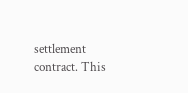settlement contract. This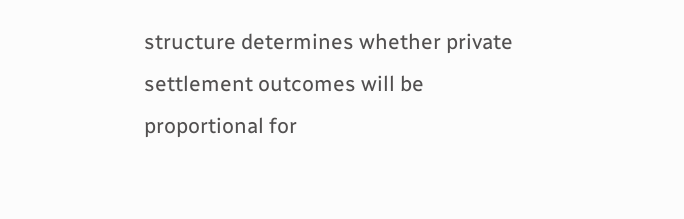structure determines whether private settlement outcomes will be proportional for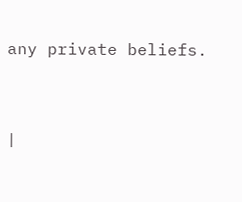any private beliefs.


|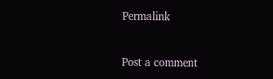Permalink


Post a comment